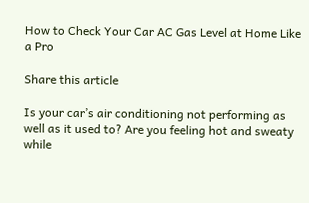How to Check Your Car AC Gas Level at Home Like a Pro

Share this article

Is your car’s air conditioning not performing as well as it used to? Are you feeling hot and sweaty while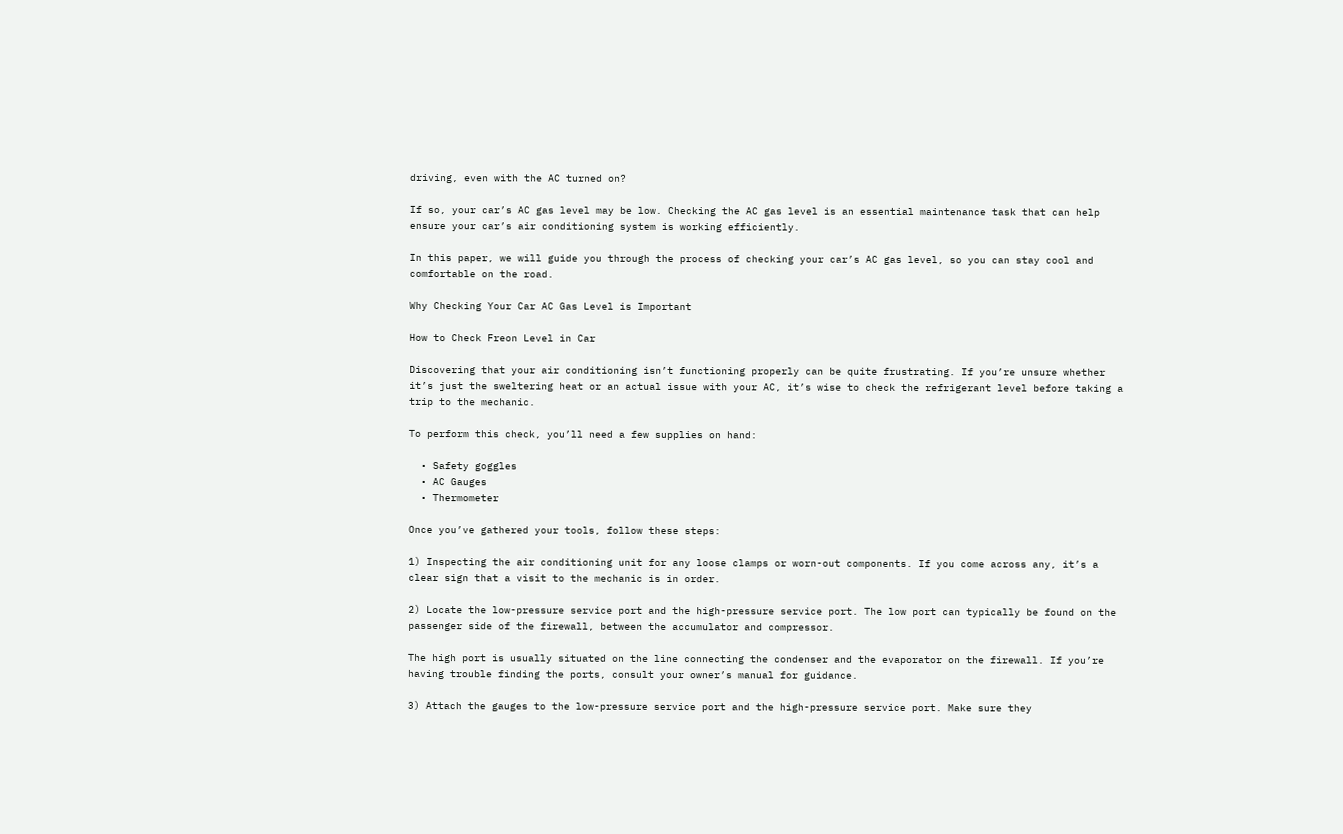driving, even with the AC turned on?

If so, your car’s AC gas level may be low. Checking the AC gas level is an essential maintenance task that can help ensure your car’s air conditioning system is working efficiently.

In this paper, we will guide you through the process of checking your car’s AC gas level, so you can stay cool and comfortable on the road.

Why Checking Your Car AC Gas Level is Important

How to Check Freon Level in Car

Discovering that your air conditioning isn’t functioning properly can be quite frustrating. If you’re unsure whether it’s just the sweltering heat or an actual issue with your AC, it’s wise to check the refrigerant level before taking a trip to the mechanic.

To perform this check, you’ll need a few supplies on hand:

  • Safety goggles
  • AC Gauges
  • Thermometer

Once you’ve gathered your tools, follow these steps:

1) Inspecting the air conditioning unit for any loose clamps or worn-out components. If you come across any, it’s a clear sign that a visit to the mechanic is in order.

2) Locate the low-pressure service port and the high-pressure service port. The low port can typically be found on the passenger side of the firewall, between the accumulator and compressor.

The high port is usually situated on the line connecting the condenser and the evaporator on the firewall. If you’re having trouble finding the ports, consult your owner’s manual for guidance.

3) Attach the gauges to the low-pressure service port and the high-pressure service port. Make sure they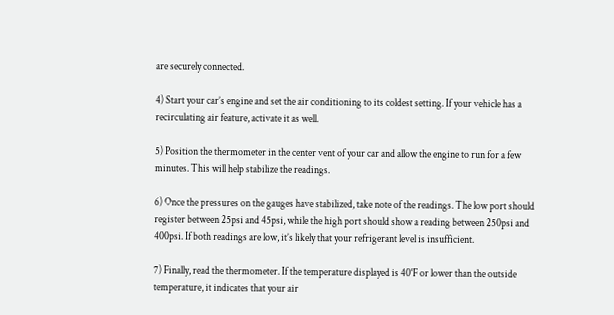are securely connected.

4) Start your car’s engine and set the air conditioning to its coldest setting. If your vehicle has a recirculating air feature, activate it as well.

5) Position the thermometer in the center vent of your car and allow the engine to run for a few minutes. This will help stabilize the readings.

6) Once the pressures on the gauges have stabilized, take note of the readings. The low port should register between 25psi and 45psi, while the high port should show a reading between 250psi and 400psi. If both readings are low, it’s likely that your refrigerant level is insufficient.

7) Finally, read the thermometer. If the temperature displayed is 40°F or lower than the outside temperature, it indicates that your air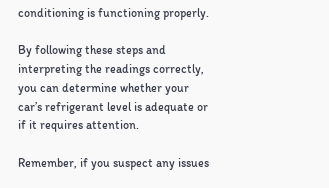conditioning is functioning properly.

By following these steps and interpreting the readings correctly, you can determine whether your car’s refrigerant level is adequate or if it requires attention.

Remember, if you suspect any issues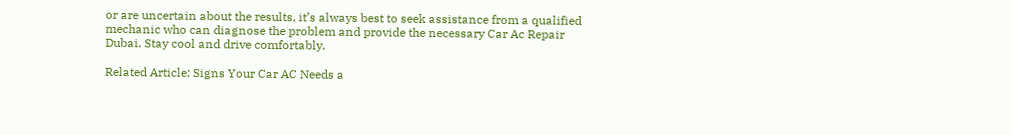or are uncertain about the results, it’s always best to seek assistance from a qualified mechanic who can diagnose the problem and provide the necessary Car Ac Repair Dubai. Stay cool and drive comfortably.

Related Article: Signs Your Car AC Needs a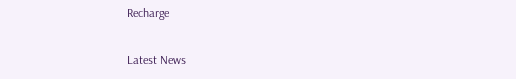Recharge

Latest News